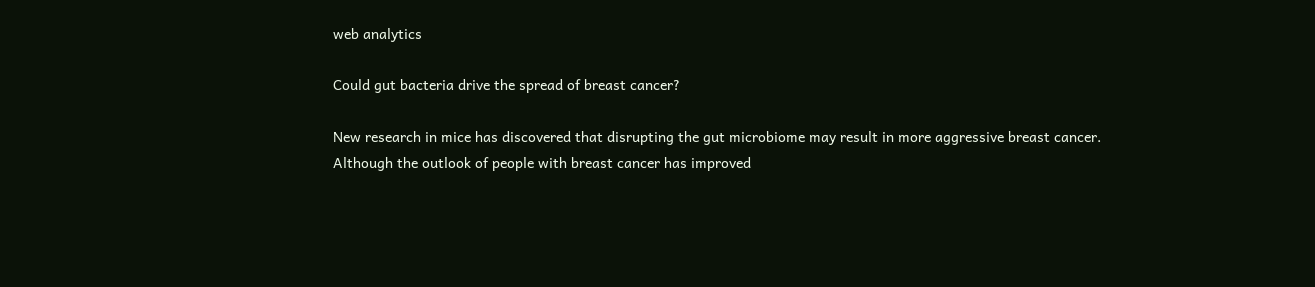web analytics

Could gut bacteria drive the spread of breast cancer?

New research in mice has discovered that disrupting the gut microbiome may result in more aggressive breast cancer.
Although the outlook of people with breast cancer has improved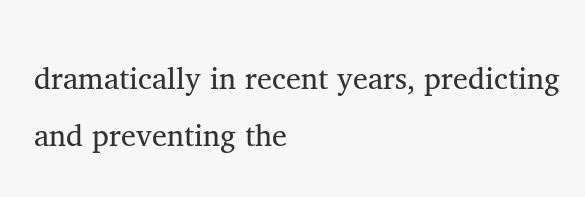dramatically in recent years, predicting and preventing the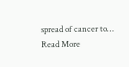spread of cancer to…
Read More